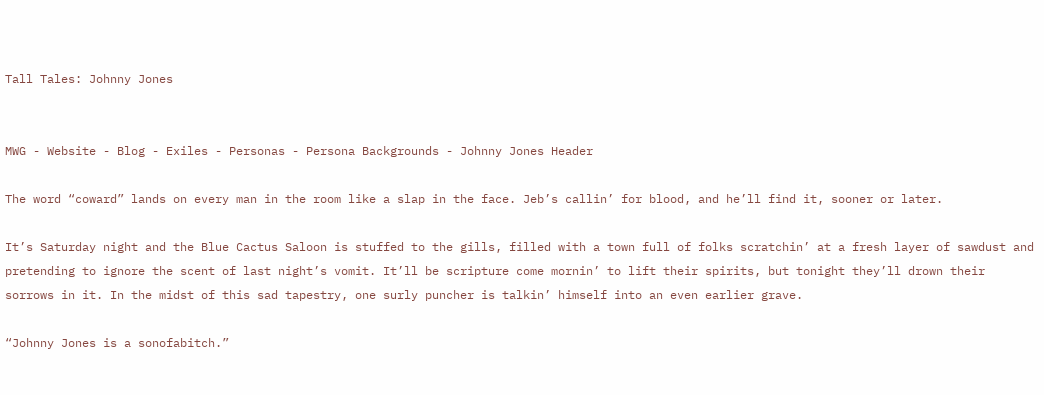Tall Tales: Johnny Jones


MWG - Website - Blog - Exiles - Personas - Persona Backgrounds - Johnny Jones Header

The word “coward” lands on every man in the room like a slap in the face. Jeb’s callin’ for blood, and he’ll find it, sooner or later.

It’s Saturday night and the Blue Cactus Saloon is stuffed to the gills, filled with a town full of folks scratchin’ at a fresh layer of sawdust and pretending to ignore the scent of last night’s vomit. It’ll be scripture come mornin’ to lift their spirits, but tonight they’ll drown their sorrows in it. In the midst of this sad tapestry, one surly puncher is talkin’ himself into an even earlier grave.

“Johnny Jones is a sonofabitch.”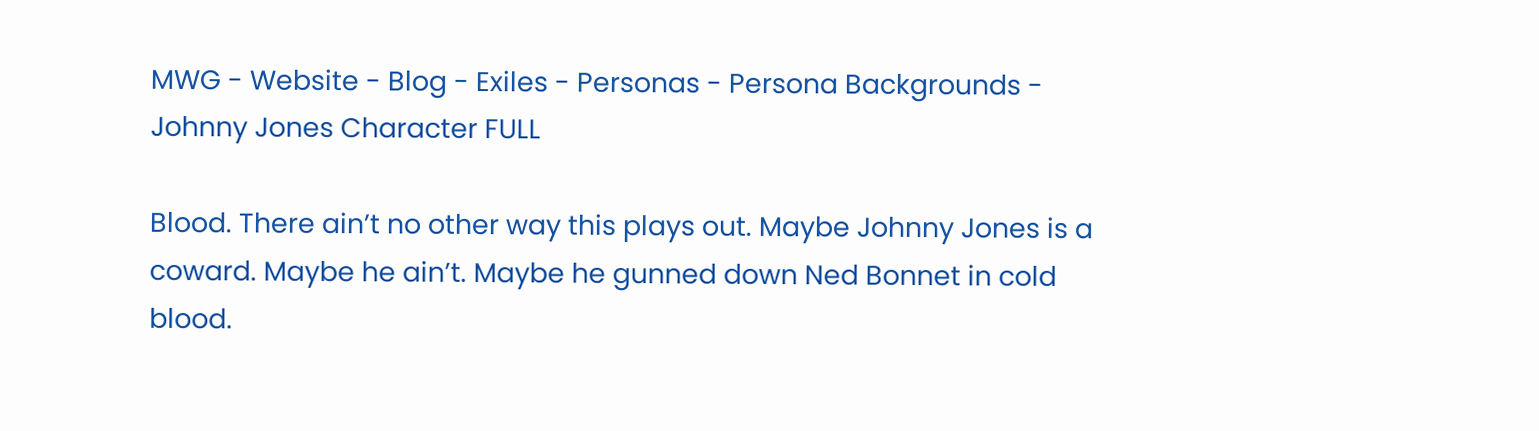MWG - Website - Blog - Exiles - Personas - Persona Backgrounds - Johnny Jones Character FULL

Blood. There ain’t no other way this plays out. Maybe Johnny Jones is a coward. Maybe he ain’t. Maybe he gunned down Ned Bonnet in cold blood.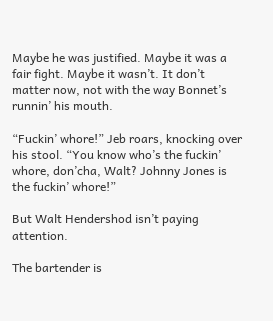Maybe he was justified. Maybe it was a fair fight. Maybe it wasn’t. It don’t matter now, not with the way Bonnet’s runnin’ his mouth.

“Fuckin’ whore!” Jeb roars, knocking over his stool. “You know who’s the fuckin’ whore, don’cha, Walt? Johnny Jones is the fuckin’ whore!”

But Walt Hendershod isn’t paying attention.

The bartender is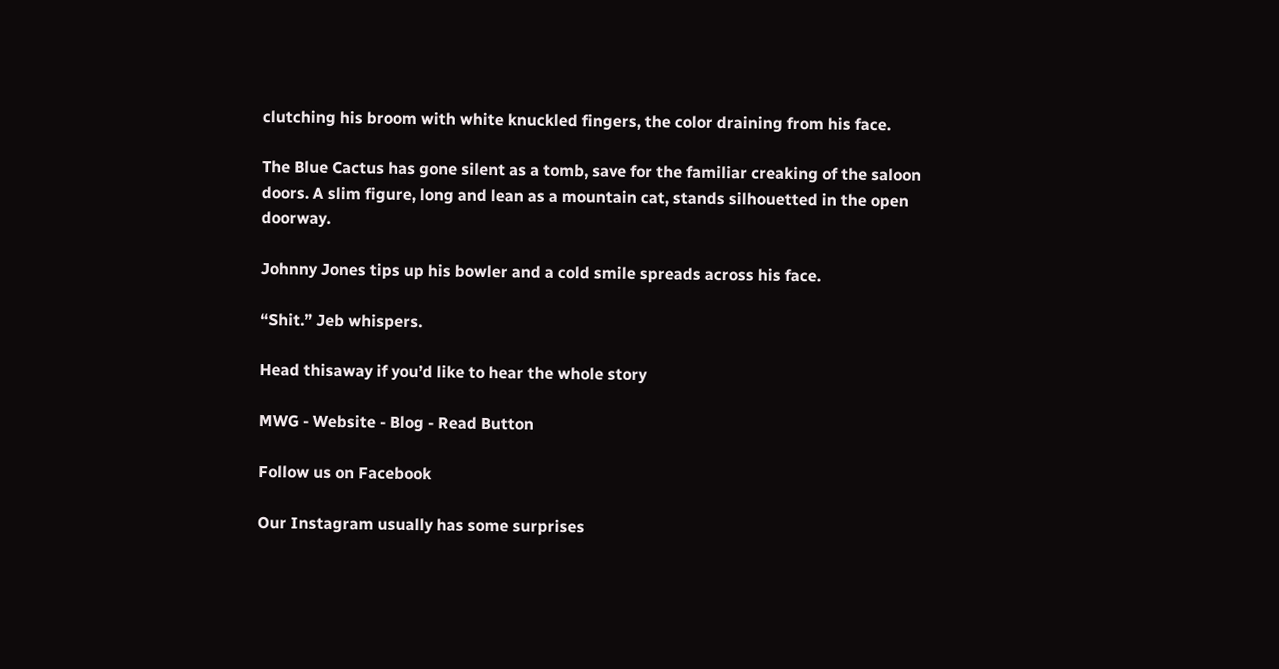clutching his broom with white knuckled fingers, the color draining from his face.

The Blue Cactus has gone silent as a tomb, save for the familiar creaking of the saloon doors. A slim figure, long and lean as a mountain cat, stands silhouetted in the open doorway.

Johnny Jones tips up his bowler and a cold smile spreads across his face.

“Shit.” Jeb whispers.

Head thisaway if you’d like to hear the whole story

MWG - Website - Blog - Read Button

Follow us on Facebook

Our Instagram usually has some surprises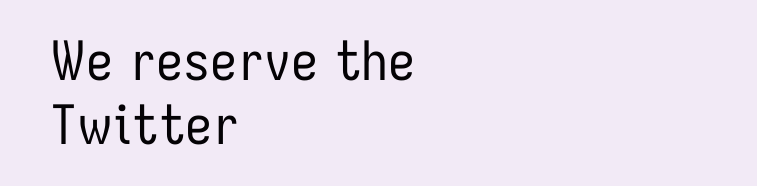We reserve the Twitter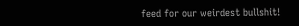feed for our weirdest bullshit!